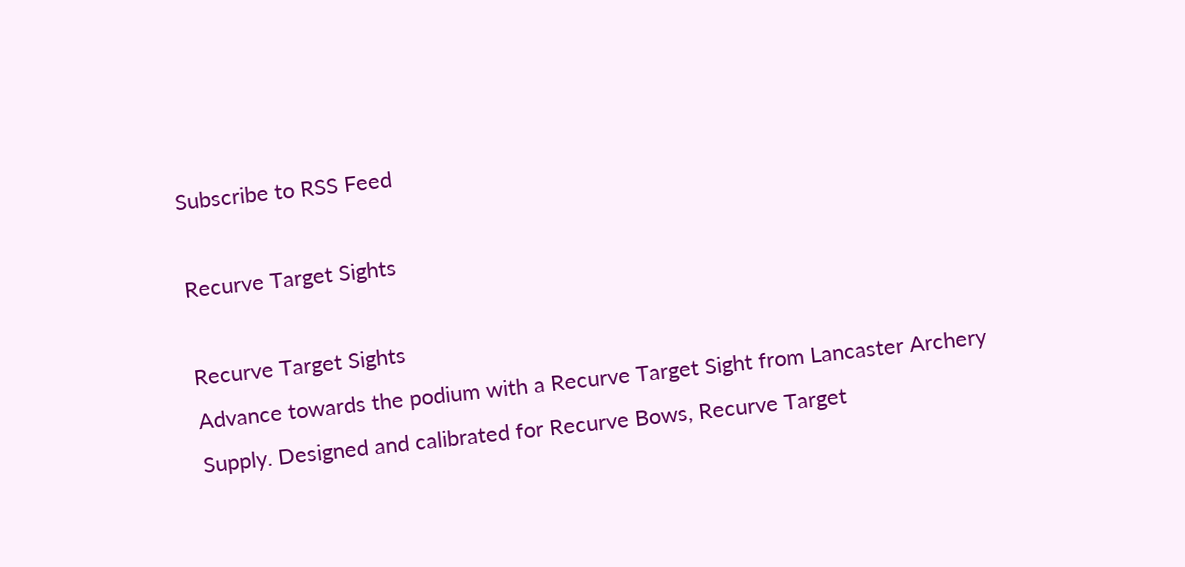Subscribe to RSS Feed

Recurve Target Sights

Recurve Target Sights
Advance towards the podium with a Recurve Target Sight from Lancaster Archery Supply. Designed and calibrated for Recurve Bows, Recurve Target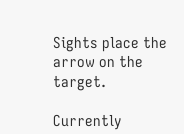Sights place the arrow on the target.

Currently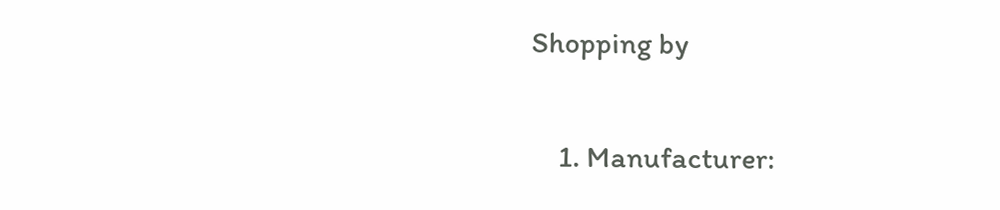Shopping by

    1. Manufacturer: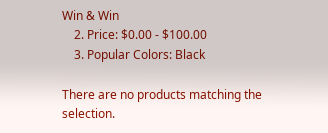Win & Win
    2. Price: $0.00 - $100.00
    3. Popular Colors: Black

There are no products matching the selection.